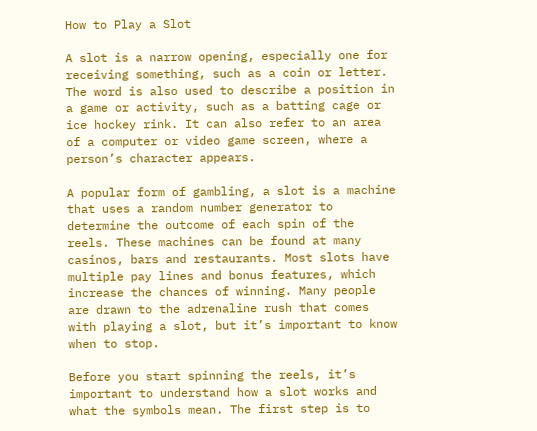How to Play a Slot

A slot is a narrow opening, especially one for receiving something, such as a coin or letter. The word is also used to describe a position in a game or activity, such as a batting cage or ice hockey rink. It can also refer to an area of a computer or video game screen, where a person’s character appears.

A popular form of gambling, a slot is a machine that uses a random number generator to determine the outcome of each spin of the reels. These machines can be found at many casinos, bars and restaurants. Most slots have multiple pay lines and bonus features, which increase the chances of winning. Many people are drawn to the adrenaline rush that comes with playing a slot, but it’s important to know when to stop.

Before you start spinning the reels, it’s important to understand how a slot works and what the symbols mean. The first step is to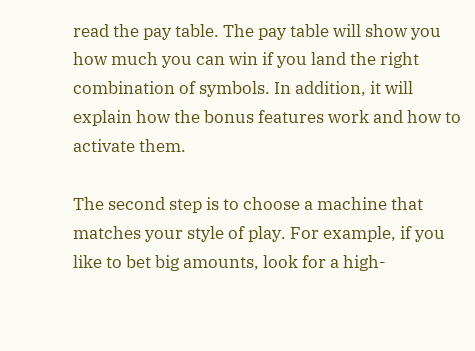read the pay table. The pay table will show you how much you can win if you land the right combination of symbols. In addition, it will explain how the bonus features work and how to activate them.

The second step is to choose a machine that matches your style of play. For example, if you like to bet big amounts, look for a high-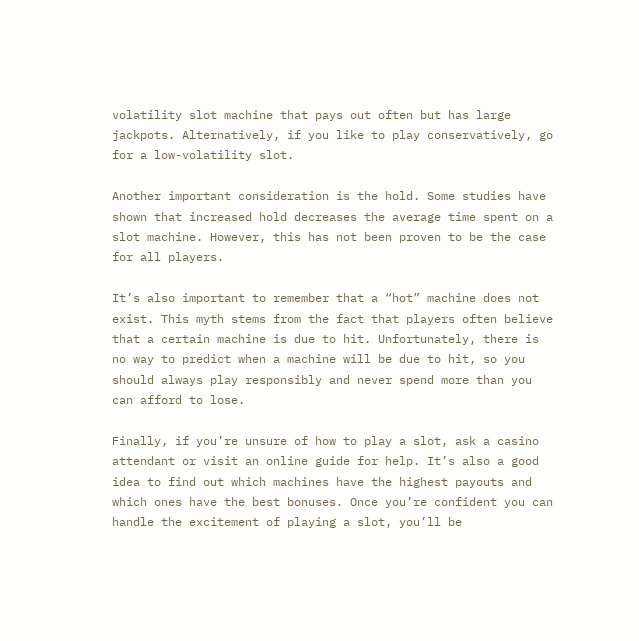volatility slot machine that pays out often but has large jackpots. Alternatively, if you like to play conservatively, go for a low-volatility slot.

Another important consideration is the hold. Some studies have shown that increased hold decreases the average time spent on a slot machine. However, this has not been proven to be the case for all players.

It’s also important to remember that a “hot” machine does not exist. This myth stems from the fact that players often believe that a certain machine is due to hit. Unfortunately, there is no way to predict when a machine will be due to hit, so you should always play responsibly and never spend more than you can afford to lose.

Finally, if you’re unsure of how to play a slot, ask a casino attendant or visit an online guide for help. It’s also a good idea to find out which machines have the highest payouts and which ones have the best bonuses. Once you’re confident you can handle the excitement of playing a slot, you’ll be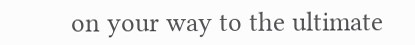on your way to the ultimate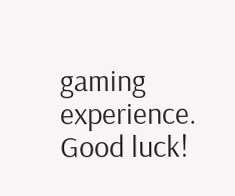gaming experience. Good luck!